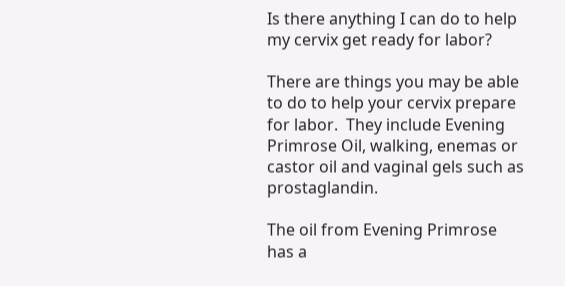Is there anything I can do to help my cervix get ready for labor?

There are things you may be able to do to help your cervix prepare for labor.  They include Evening Primrose Oil, walking, enemas or castor oil and vaginal gels such as prostaglandin.

The oil from Evening Primrose has a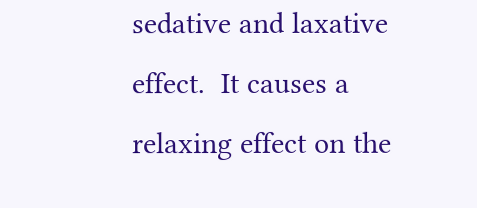sedative and laxative effect.  It causes a relaxing effect on the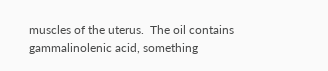muscles of the uterus.  The oil contains gammalinolenic acid, something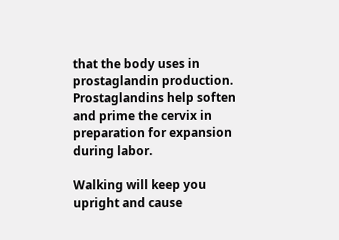that the body uses in prostaglandin production. Prostaglandins help soften and prime the cervix in preparation for expansion during labor.

Walking will keep you upright and cause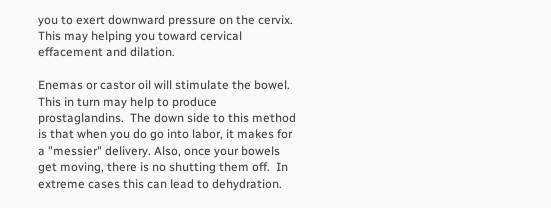you to exert downward pressure on the cervix.  This may helping you toward cervical effacement and dilation.

Enemas or castor oil will stimulate the bowel.  This in turn may help to produce prostaglandins.  The down side to this method is that when you do go into labor, it makes for a "messier" delivery. Also, once your bowels get moving, there is no shutting them off.  In extreme cases this can lead to dehydration.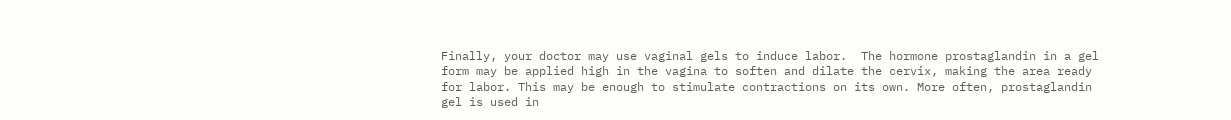Finally, your doctor may use vaginal gels to induce labor.  The hormone prostaglandin in a gel form may be applied high in the vagina to soften and dilate the cervix, making the area ready for labor. This may be enough to stimulate contractions on its own. More often, prostaglandin gel is used in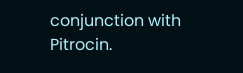conjunction with Pitrocin.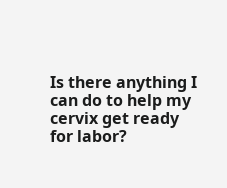Is there anything I can do to help my cervix get ready for labor?